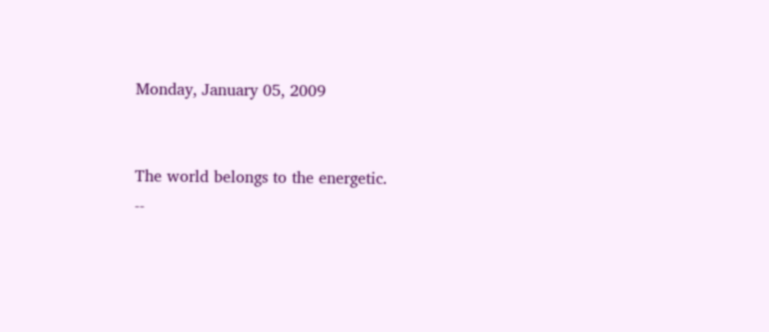Monday, January 05, 2009


The world belongs to the energetic.
--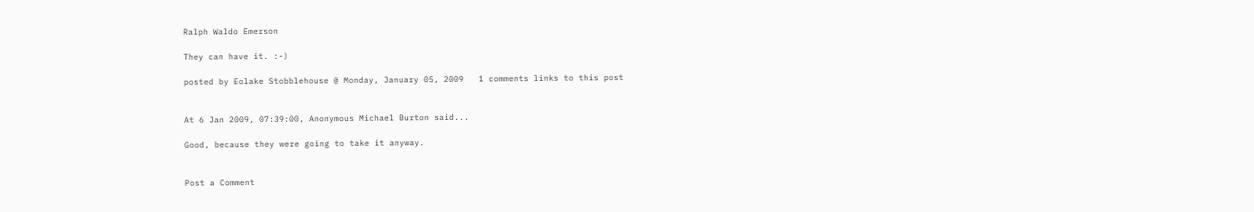Ralph Waldo Emerson

They can have it. :-)

posted by Eolake Stobblehouse @ Monday, January 05, 2009   1 comments links to this post


At 6 Jan 2009, 07:39:00, Anonymous Michael Burton said...

Good, because they were going to take it anyway.


Post a Comment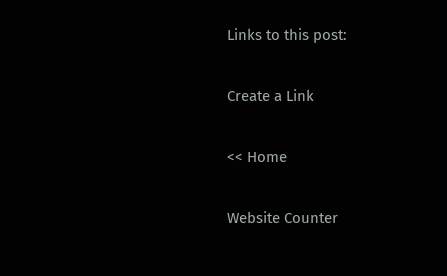Links to this post:

Create a Link

<< Home

Website Counter